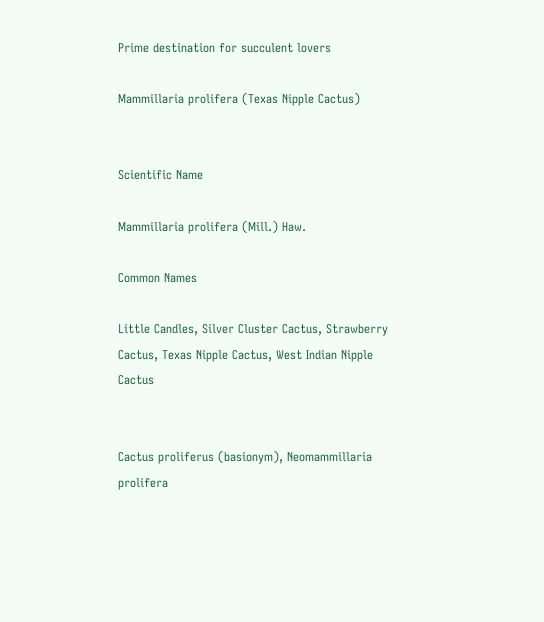Prime destination for succulent lovers

Mammillaria prolifera (Texas Nipple Cactus)


Scientific Name

Mammillaria prolifera (Mill.) Haw.

Common Names

Little Candles, Silver Cluster Cactus, Strawberry Cactus, Texas Nipple Cactus, West Indian Nipple Cactus


Cactus proliferus (basionym), Neomammillaria prolifera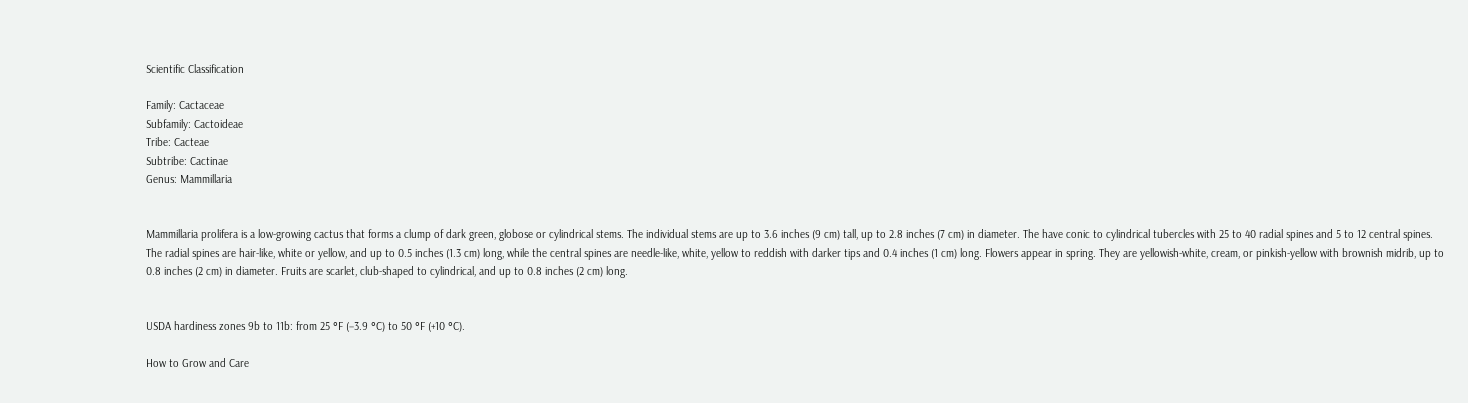Scientific Classification

Family: Cactaceae
Subfamily: Cactoideae
Tribe: Cacteae
Subtribe: Cactinae
Genus: Mammillaria


Mammillaria prolifera is a low-growing cactus that forms a clump of dark green, globose or cylindrical stems. The individual stems are up to 3.6 inches (9 cm) tall, up to 2.8 inches (7 cm) in diameter. The have conic to cylindrical tubercles with 25 to 40 radial spines and 5 to 12 central spines. The radial spines are hair-like, white or yellow, and up to 0.5 inches (1.3 cm) long, while the central spines are needle-like, white, yellow to reddish with darker tips and 0.4 inches (1 cm) long. Flowers appear in spring. They are yellowish-white, cream, or pinkish-yellow with brownish midrib, up to 0.8 inches (2 cm) in diameter. Fruits are scarlet, club-shaped to cylindrical, and up to 0.8 inches (2 cm) long.


USDA hardiness zones 9b to 11b: from 25 °F (−3.9 °C) to 50 °F (+10 °C).

How to Grow and Care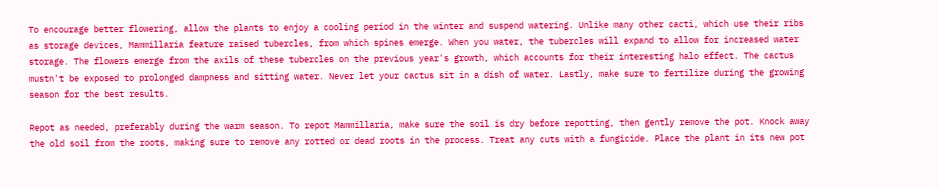To encourage better flowering, allow the plants to enjoy a cooling period in the winter and suspend watering. Unlike many other cacti, which use their ribs as storage devices, Mammillaria feature raised tubercles, from which spines emerge. When you water, the tubercles will expand to allow for increased water storage. The flowers emerge from the axils of these tubercles on the previous year's growth, which accounts for their interesting halo effect. The cactus mustn't be exposed to prolonged dampness and sitting water. Never let your cactus sit in a dish of water. Lastly, make sure to fertilize during the growing season for the best results.

Repot as needed, preferably during the warm season. To repot Mammillaria, make sure the soil is dry before repotting, then gently remove the pot. Knock away the old soil from the roots, making sure to remove any rotted or dead roots in the process. Treat any cuts with a fungicide. Place the plant in its new pot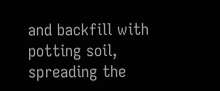and backfill with potting soil, spreading the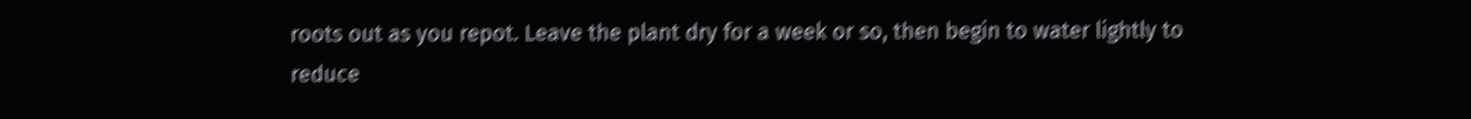roots out as you repot. Leave the plant dry for a week or so, then begin to water lightly to reduce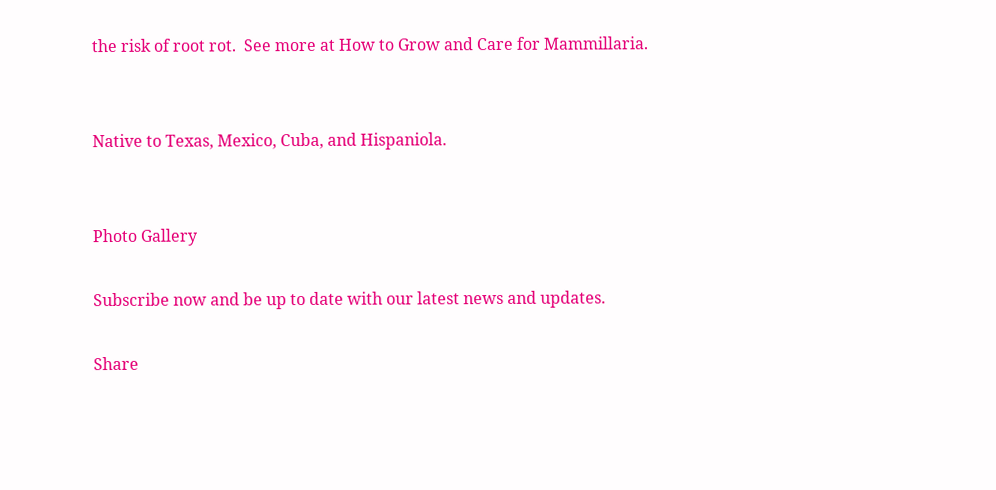the risk of root rot.  See more at How to Grow and Care for Mammillaria.


Native to Texas, Mexico, Cuba, and Hispaniola.


Photo Gallery

Subscribe now and be up to date with our latest news and updates.

Share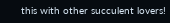this with other succulent lovers!